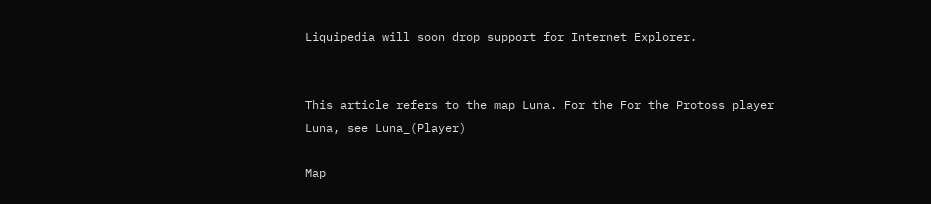Liquipedia will soon drop support for Internet Explorer.


This article refers to the map Luna. For the For the Protoss player Luna, see Luna_(Player)

Map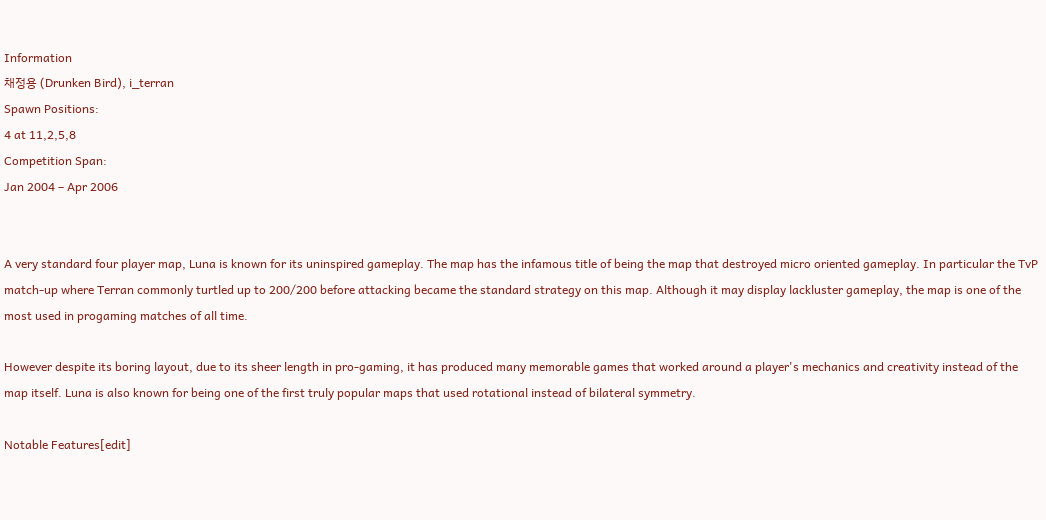Information
채정용 (Drunken Bird), i_terran
Spawn Positions:
4 at 11,2,5,8
Competition Span:
Jan 2004 – Apr 2006


A very standard four player map, Luna is known for its uninspired gameplay. The map has the infamous title of being the map that destroyed micro oriented gameplay. In particular the TvP match-up where Terran commonly turtled up to 200/200 before attacking became the standard strategy on this map. Although it may display lackluster gameplay, the map is one of the most used in progaming matches of all time.

However despite its boring layout, due to its sheer length in pro-gaming, it has produced many memorable games that worked around a player's mechanics and creativity instead of the map itself. Luna is also known for being one of the first truly popular maps that used rotational instead of bilateral symmetry.

Notable Features[edit]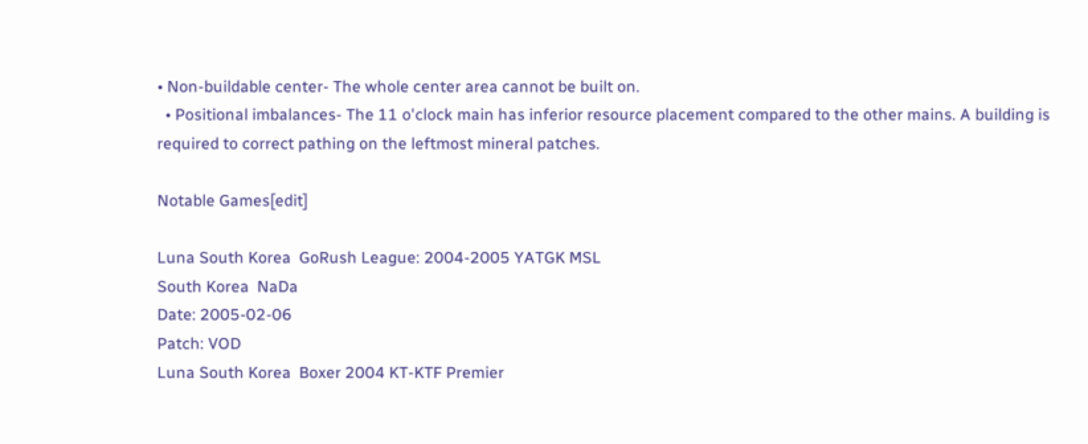• Non-buildable center- The whole center area cannot be built on.
  • Positional imbalances- The 11 o'clock main has inferior resource placement compared to the other mains. A building is required to correct pathing on the leftmost mineral patches.

Notable Games[edit]

Luna South Korea  GoRush League: 2004-2005 YATGK MSL
South Korea  NaDa
Date: 2005-02-06
Patch: VOD
Luna South Korea  Boxer 2004 KT-KTF Premier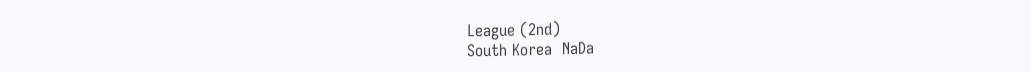League (2nd)
South Korea  NaDa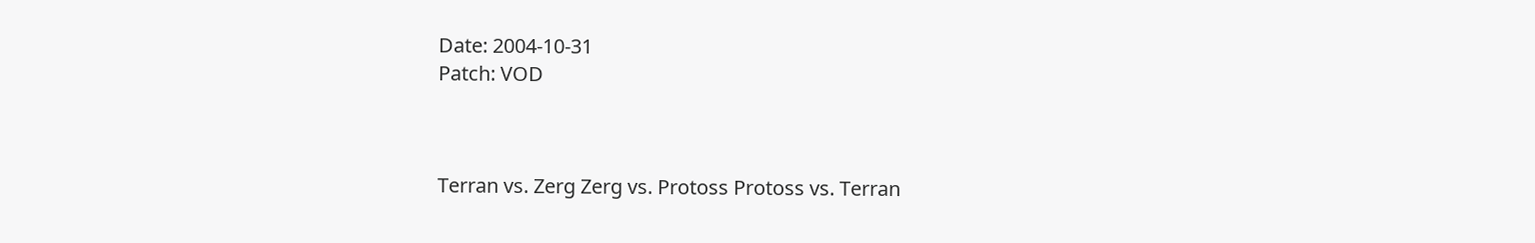Date: 2004-10-31
Patch: VOD



Terran vs. Zerg Zerg vs. Protoss Protoss vs. Terran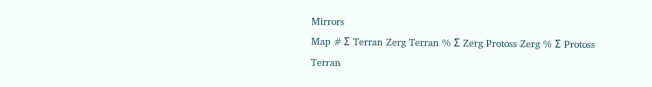Mirrors
Map # Σ Terran Zerg Terran % Σ Zerg Protoss Zerg % Σ Protoss Terran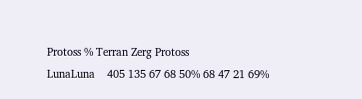Protoss % Terran Zerg Protoss
LunaLuna    405 135 67 68 50% 68 47 21 69%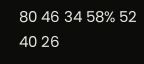80 46 34 58% 52 40 26